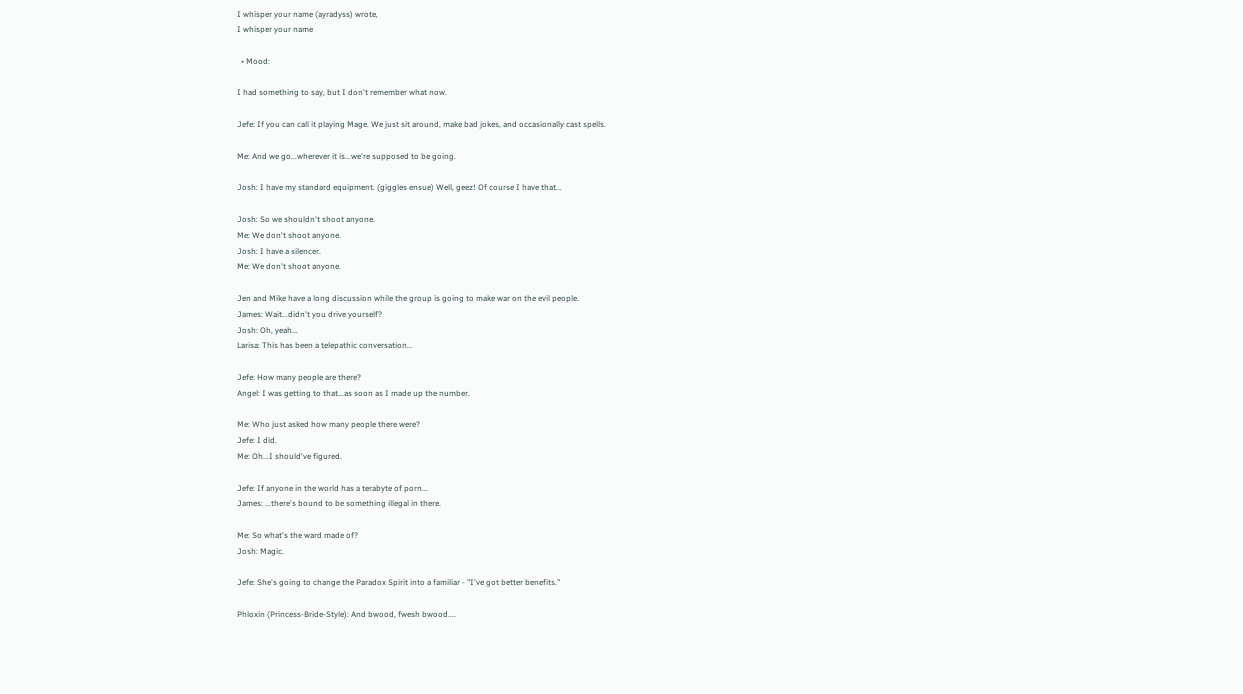I whisper your name (ayradyss) wrote,
I whisper your name

  • Mood:

I had something to say, but I don't remember what now.

Jefe: If you can call it playing Mage. We just sit around, make bad jokes, and occasionally cast spells.

Me: And we go...wherever it is...we're supposed to be going.

Josh: I have my standard equipment. (giggles ensue) Well, geez! Of course I have that...

Josh: So we shouldn't shoot anyone.
Me: We don't shoot anyone.
Josh: I have a silencer.
Me: We don't shoot anyone.

Jen and Mike have a long discussion while the group is going to make war on the evil people.
James: Wait...didn't you drive yourself?
Josh: Oh, yeah...
Larisa: This has been a telepathic conversation...

Jefe: How many people are there?
Angel: I was getting to that...as soon as I made up the number.

Me: Who just asked how many people there were?
Jefe: I did.
Me: Oh...I should've figured.

Jefe: If anyone in the world has a terabyte of porn...
James: ...there's bound to be something illegal in there.

Me: So what's the ward made of?
Josh: Magic.

Jefe: She's going to change the Paradox Spirit into a familiar - "I've got better benefits."

Phloxin (Princess-Bride-Style): And bwood, fwesh bwood....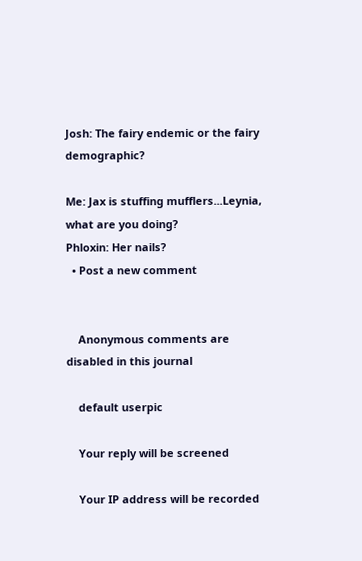Josh: The fairy endemic or the fairy demographic?

Me: Jax is stuffing mufflers...Leynia, what are you doing?
Phloxin: Her nails?
  • Post a new comment


    Anonymous comments are disabled in this journal

    default userpic

    Your reply will be screened

    Your IP address will be recorded